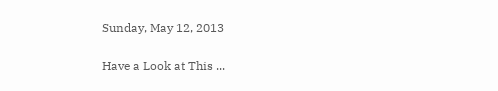Sunday, May 12, 2013

Have a Look at This ...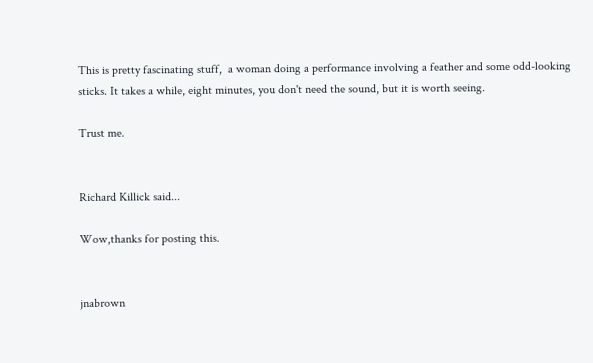This is pretty fascinating stuff,  a woman doing a performance involving a feather and some odd-looking sticks. It takes a while, eight minutes, you don't need the sound, but it is worth seeing.

Trust me.


Richard Killick said...

Wow,thanks for posting this.


jnabrown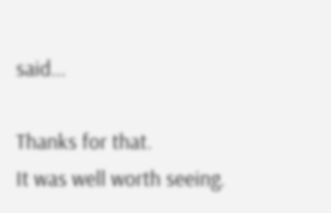said...

Thanks for that.
It was well worth seeing.